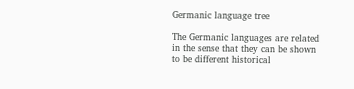Germanic language tree

The Germanic languages are related in the sense that they can be shown to be different historical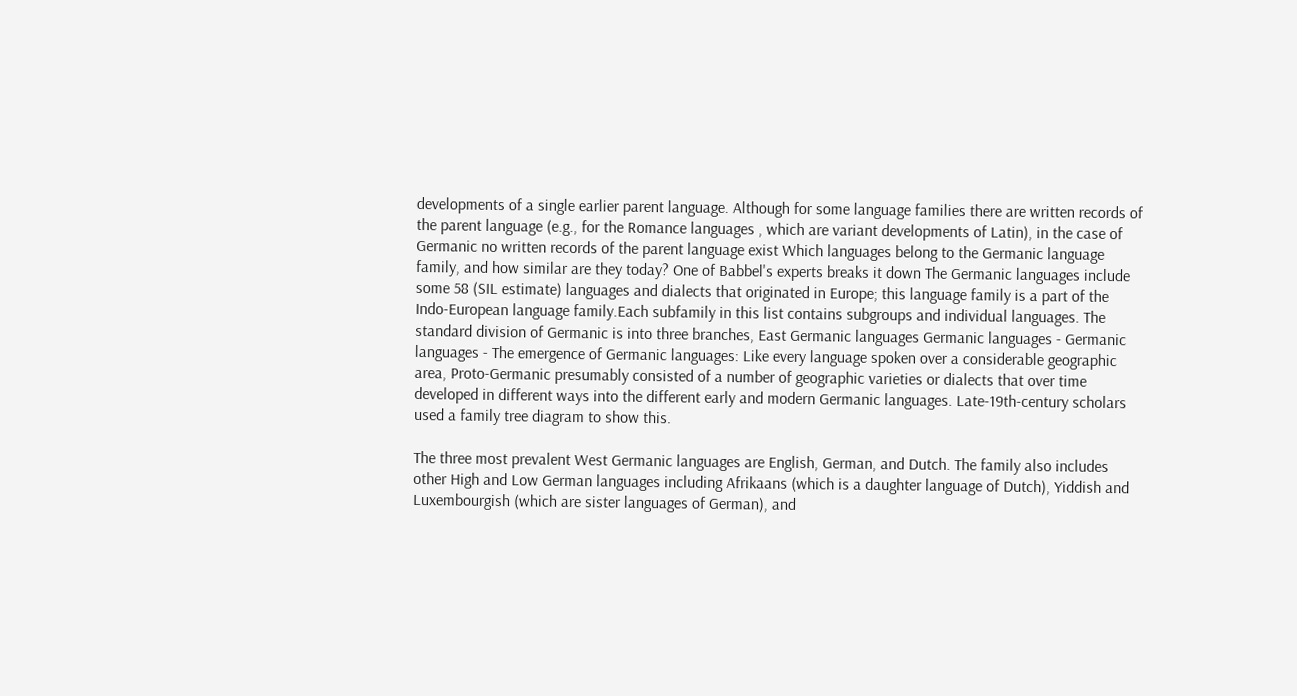developments of a single earlier parent language. Although for some language families there are written records of the parent language (e.g., for the Romance languages , which are variant developments of Latin), in the case of Germanic no written records of the parent language exist Which languages belong to the Germanic language family, and how similar are they today? One of Babbel's experts breaks it down The Germanic languages include some 58 (SIL estimate) languages and dialects that originated in Europe; this language family is a part of the Indo-European language family.Each subfamily in this list contains subgroups and individual languages. The standard division of Germanic is into three branches, East Germanic languages Germanic languages - Germanic languages - The emergence of Germanic languages: Like every language spoken over a considerable geographic area, Proto-Germanic presumably consisted of a number of geographic varieties or dialects that over time developed in different ways into the different early and modern Germanic languages. Late-19th-century scholars used a family tree diagram to show this.

The three most prevalent West Germanic languages are English, German, and Dutch. The family also includes other High and Low German languages including Afrikaans (which is a daughter language of Dutch), Yiddish and Luxembourgish (which are sister languages of German), and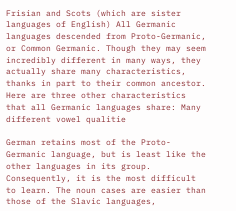Frisian and Scots (which are sister languages of English) All Germanic languages descended from Proto-Germanic, or Common Germanic. Though they may seem incredibly different in many ways, they actually share many characteristics, thanks in part to their common ancestor. Here are three other characteristics that all Germanic languages share: Many different vowel qualitie

German retains most of the Proto-Germanic language, but is least like the other languages in its group. Consequently, it is the most difficult to learn. The noun cases are easier than those of the Slavic languages,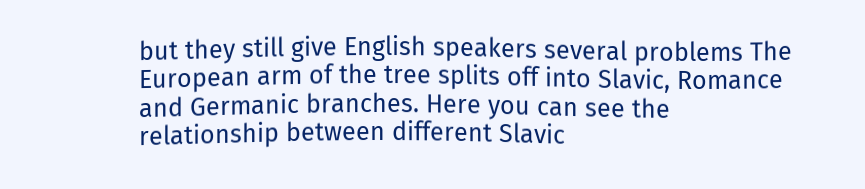but they still give English speakers several problems The European arm of the tree splits off into Slavic, Romance and Germanic branches. Here you can see the relationship between different Slavic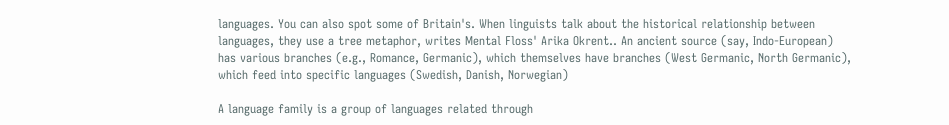languages. You can also spot some of Britain's. When linguists talk about the historical relationship between languages, they use a tree metaphor, writes Mental Floss' Arika Okrent.. An ancient source (say, Indo-European) has various branches (e.g., Romance, Germanic), which themselves have branches (West Germanic, North Germanic), which feed into specific languages (Swedish, Danish, Norwegian)

A language family is a group of languages related through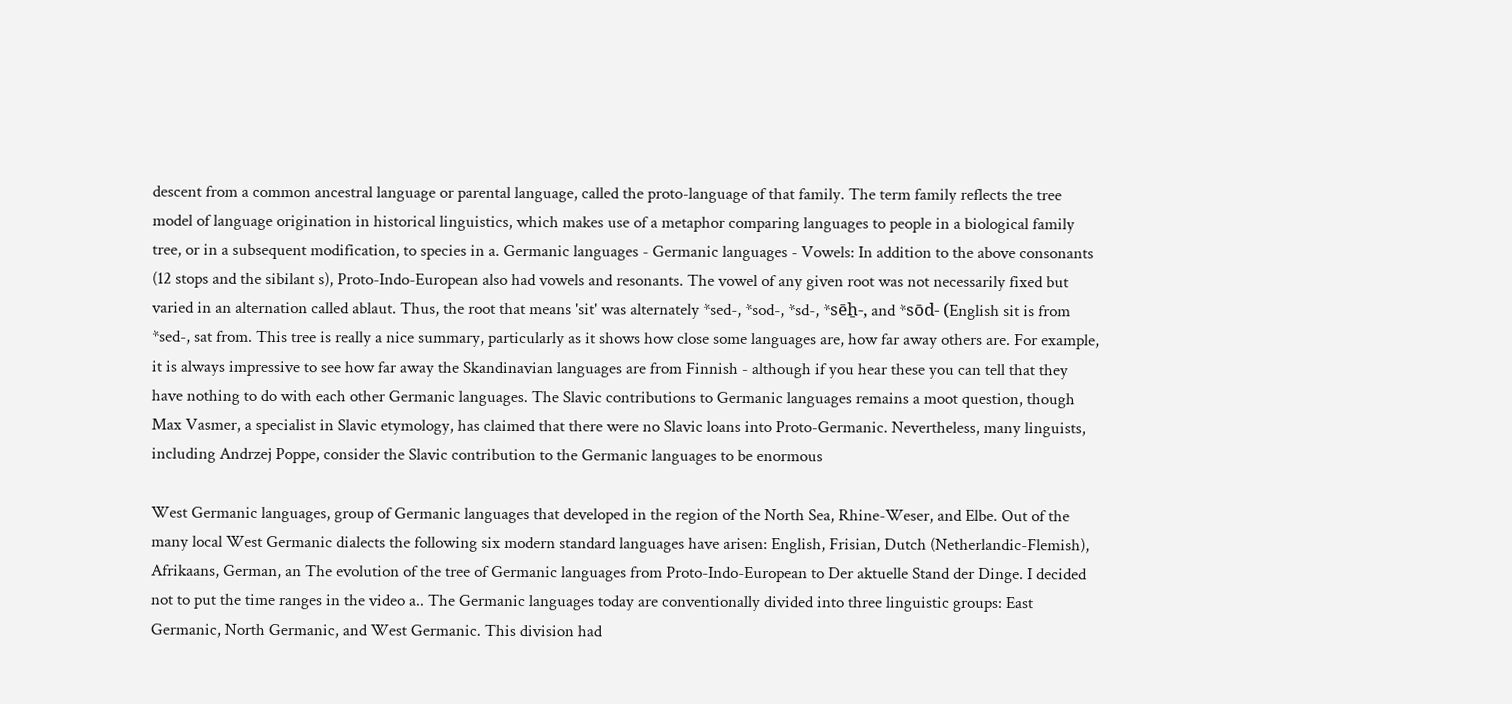descent from a common ancestral language or parental language, called the proto-language of that family. The term family reflects the tree model of language origination in historical linguistics, which makes use of a metaphor comparing languages to people in a biological family tree, or in a subsequent modification, to species in a. Germanic languages - Germanic languages - Vowels: In addition to the above consonants (12 stops and the sibilant s), Proto-Indo-European also had vowels and resonants. The vowel of any given root was not necessarily fixed but varied in an alternation called ablaut. Thus, the root that means 'sit' was alternately *sed-, *sod-, *sd-, *sēẖ-, and *sōd- (English sit is from *sed-, sat from. This tree is really a nice summary, particularly as it shows how close some languages are, how far away others are. For example, it is always impressive to see how far away the Skandinavian languages are from Finnish - although if you hear these you can tell that they have nothing to do with each other Germanic languages. The Slavic contributions to Germanic languages remains a moot question, though Max Vasmer, a specialist in Slavic etymology, has claimed that there were no Slavic loans into Proto-Germanic. Nevertheless, many linguists, including Andrzej Poppe, consider the Slavic contribution to the Germanic languages to be enormous

West Germanic languages, group of Germanic languages that developed in the region of the North Sea, Rhine-Weser, and Elbe. Out of the many local West Germanic dialects the following six modern standard languages have arisen: English, Frisian, Dutch (Netherlandic-Flemish), Afrikaans, German, an The evolution of the tree of Germanic languages from Proto-Indo-European to Der aktuelle Stand der Dinge. I decided not to put the time ranges in the video a.. The Germanic languages today are conventionally divided into three linguistic groups: East Germanic, North Germanic, and West Germanic. This division had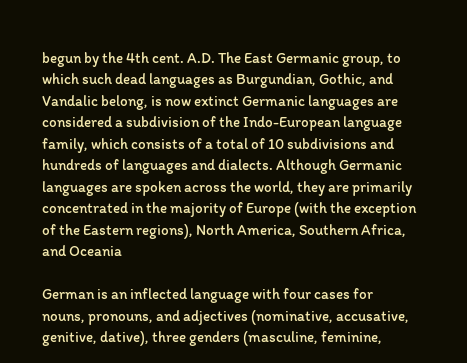begun by the 4th cent. A.D. The East Germanic group, to which such dead languages as Burgundian, Gothic, and Vandalic belong, is now extinct Germanic languages are considered a subdivision of the Indo-European language family, which consists of a total of 10 subdivisions and hundreds of languages and dialects. Although Germanic languages are spoken across the world, they are primarily concentrated in the majority of Europe (with the exception of the Eastern regions), North America, Southern Africa, and Oceania

German is an inflected language with four cases for nouns, pronouns, and adjectives (nominative, accusative, genitive, dative), three genders (masculine, feminine,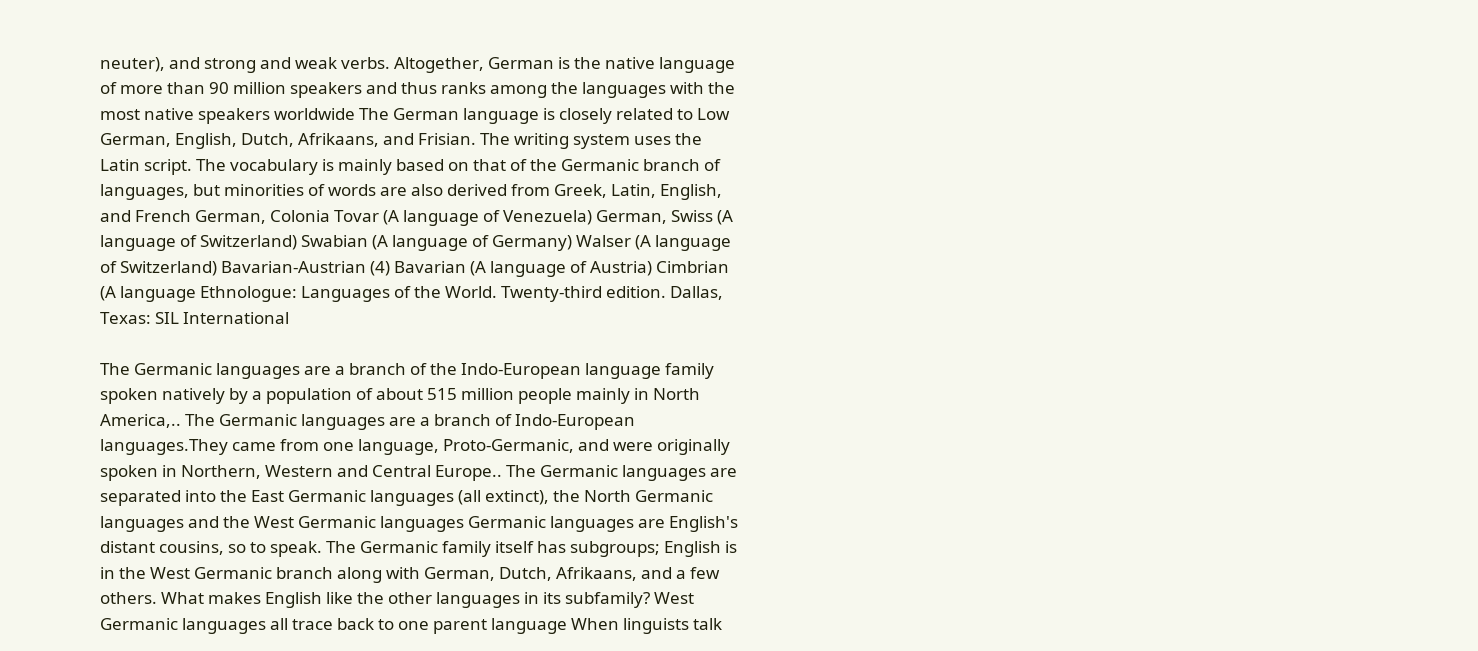neuter), and strong and weak verbs. Altogether, German is the native language of more than 90 million speakers and thus ranks among the languages with the most native speakers worldwide The German language is closely related to Low German, English, Dutch, Afrikaans, and Frisian. The writing system uses the Latin script. The vocabulary is mainly based on that of the Germanic branch of languages, but minorities of words are also derived from Greek, Latin, English, and French German, Colonia Tovar (A language of Venezuela) German, Swiss (A language of Switzerland) Swabian (A language of Germany) Walser (A language of Switzerland) Bavarian-Austrian (4) Bavarian (A language of Austria) Cimbrian (A language Ethnologue: Languages of the World. Twenty-third edition. Dallas, Texas: SIL International

The Germanic languages are a branch of the Indo-European language family spoken natively by a population of about 515 million people mainly in North America,.. The Germanic languages are a branch of Indo-European languages.They came from one language, Proto-Germanic, and were originally spoken in Northern, Western and Central Europe.. The Germanic languages are separated into the East Germanic languages (all extinct), the North Germanic languages and the West Germanic languages Germanic languages are English's distant cousins, so to speak. The Germanic family itself has subgroups; English is in the West Germanic branch along with German, Dutch, Afrikaans, and a few others. What makes English like the other languages in its subfamily? West Germanic languages all trace back to one parent language When linguists talk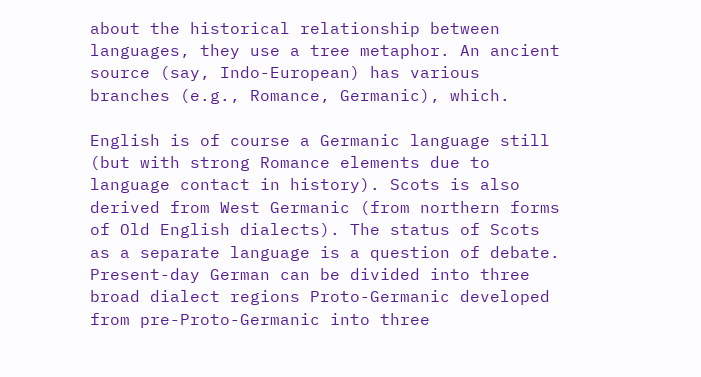about the historical relationship between languages, they use a tree metaphor. An ancient source (say, Indo-European) has various branches (e.g., Romance, Germanic), which.

English is of course a Germanic language still (but with strong Romance elements due to language contact in history). Scots is also derived from West Germanic (from northern forms of Old English dialects). The status of Scots as a separate language is a question of debate. Present-day German can be divided into three broad dialect regions Proto-Germanic developed from pre-Proto-Germanic into three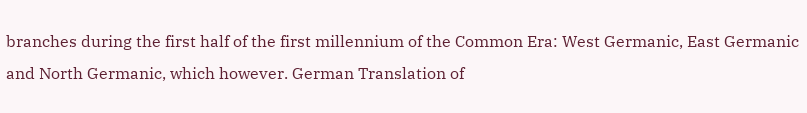branches during the first half of the first millennium of the Common Era: West Germanic, East Germanic and North Germanic, which however. German Translation of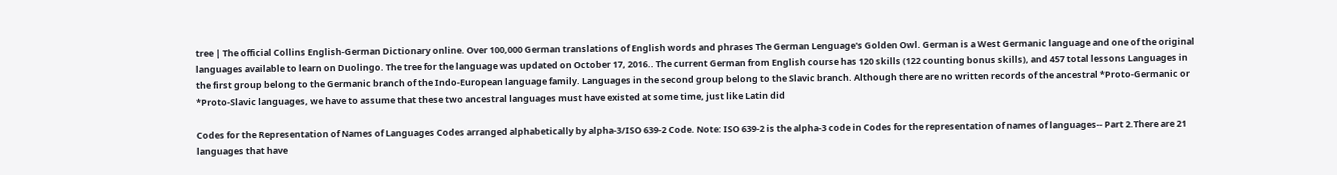tree | The official Collins English-German Dictionary online. Over 100,000 German translations of English words and phrases The German Lenguage's Golden Owl. German is a West Germanic language and one of the original languages available to learn on Duolingo. The tree for the language was updated on October 17, 2016.. The current German from English course has 120 skills (122 counting bonus skills), and 457 total lessons Languages in the first group belong to the Germanic branch of the Indo-European language family. Languages in the second group belong to the Slavic branch. Although there are no written records of the ancestral *Proto-Germanic or *Proto-Slavic languages, we have to assume that these two ancestral languages must have existed at some time, just like Latin did

Codes for the Representation of Names of Languages Codes arranged alphabetically by alpha-3/ISO 639-2 Code. Note: ISO 639-2 is the alpha-3 code in Codes for the representation of names of languages-- Part 2.There are 21 languages that have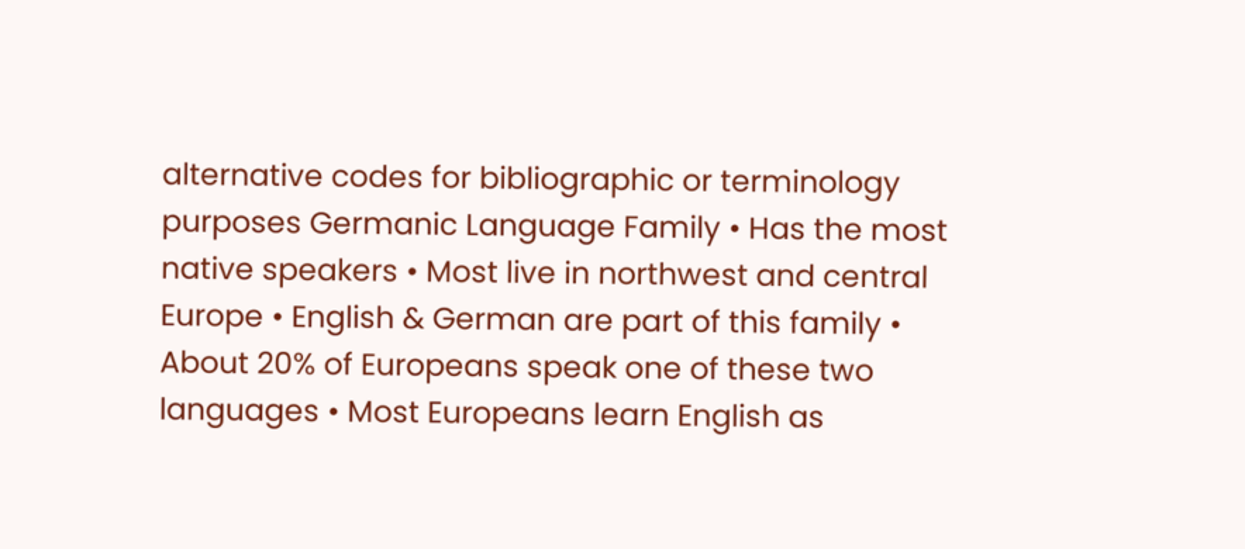alternative codes for bibliographic or terminology purposes Germanic Language Family • Has the most native speakers • Most live in northwest and central Europe • English & German are part of this family • About 20% of Europeans speak one of these two languages • Most Europeans learn English as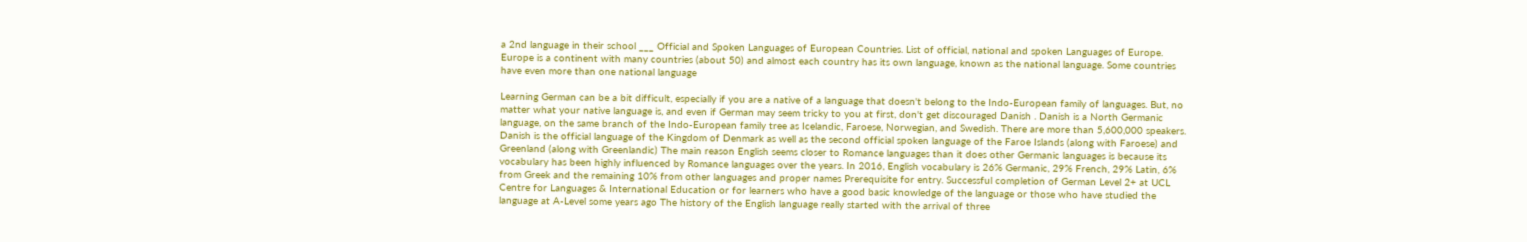a 2nd language in their school ___ Official and Spoken Languages of European Countries. List of official, national and spoken Languages of Europe. Europe is a continent with many countries (about 50) and almost each country has its own language, known as the national language. Some countries have even more than one national language

Learning German can be a bit difficult, especially if you are a native of a language that doesn't belong to the Indo-European family of languages. But, no matter what your native language is, and even if German may seem tricky to you at first, don't get discouraged Danish . Danish is a North Germanic language, on the same branch of the Indo-European family tree as Icelandic, Faroese, Norwegian, and Swedish. There are more than 5,600,000 speakers. Danish is the official language of the Kingdom of Denmark as well as the second official spoken language of the Faroe Islands (along with Faroese) and Greenland (along with Greenlandic) The main reason English seems closer to Romance languages than it does other Germanic languages is because its vocabulary has been highly influenced by Romance languages over the years. In 2016, English vocabulary is 26% Germanic, 29% French, 29% Latin, 6% from Greek and the remaining 10% from other languages and proper names Prerequisite for entry. Successful completion of German Level 2+ at UCL Centre for Languages & International Education or for learners who have a good basic knowledge of the language or those who have studied the language at A-Level some years ago The history of the English language really started with the arrival of three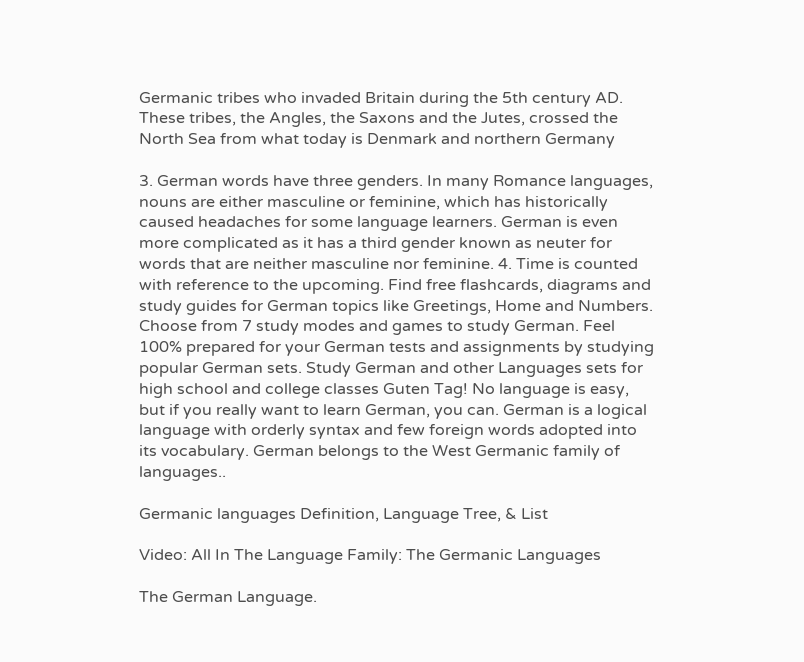Germanic tribes who invaded Britain during the 5th century AD. These tribes, the Angles, the Saxons and the Jutes, crossed the North Sea from what today is Denmark and northern Germany

3. German words have three genders. In many Romance languages, nouns are either masculine or feminine, which has historically caused headaches for some language learners. German is even more complicated as it has a third gender known as neuter for words that are neither masculine nor feminine. 4. Time is counted with reference to the upcoming. Find free flashcards, diagrams and study guides for German topics like Greetings, Home and Numbers. Choose from 7 study modes and games to study German. Feel 100% prepared for your German tests and assignments by studying popular German sets. Study German and other Languages sets for high school and college classes Guten Tag! No language is easy, but if you really want to learn German, you can. German is a logical language with orderly syntax and few foreign words adopted into its vocabulary. German belongs to the West Germanic family of languages..

Germanic languages Definition, Language Tree, & List

Video: All In The Language Family: The Germanic Languages

The German Language.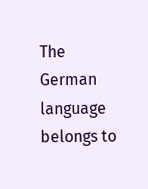The German language belongs to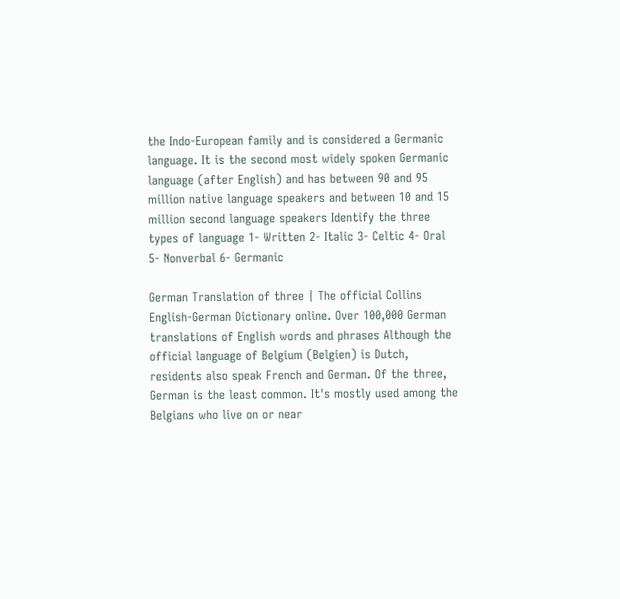the Indo-European family and is considered a Germanic language. It is the second most widely spoken Germanic language (after English) and has between 90 and 95 million native language speakers and between 10 and 15 million second language speakers Identify the three types of language 1- Written 2- Italic 3- Celtic 4- Oral 5- Nonverbal 6- Germanic

German Translation of three | The official Collins English-German Dictionary online. Over 100,000 German translations of English words and phrases Although the official language of Belgium (Belgien) is Dutch, residents also speak French and German. Of the three, German is the least common. It's mostly used among the Belgians who live on or near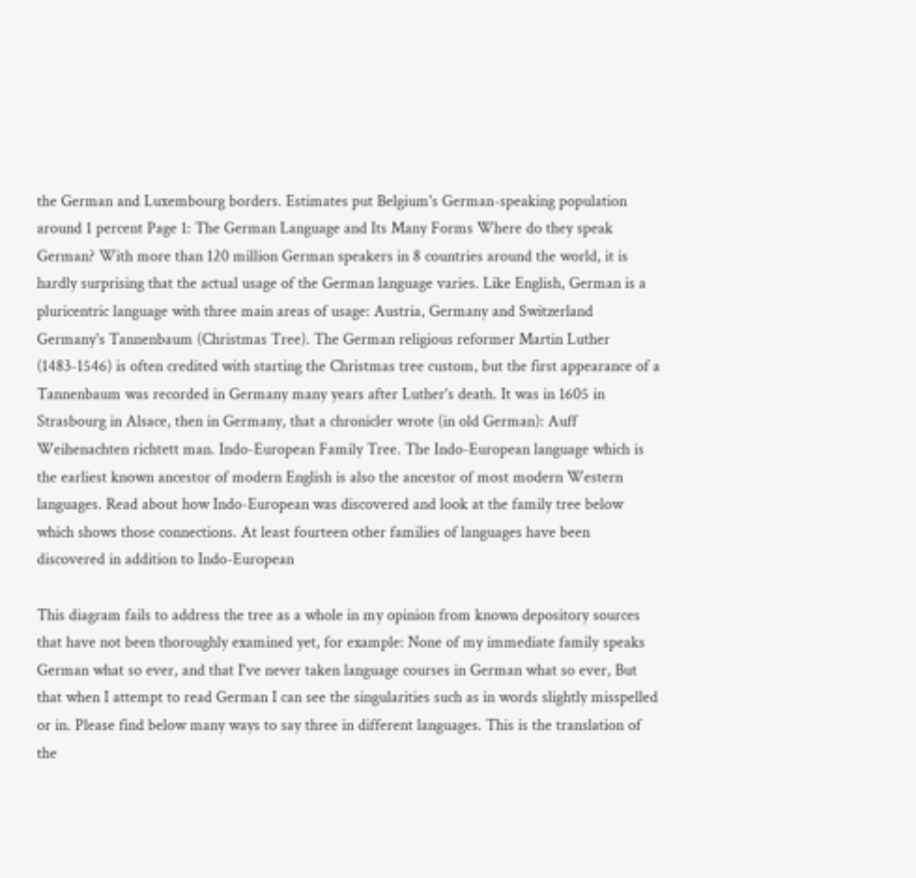the German and Luxembourg borders. Estimates put Belgium's German-speaking population around 1 percent Page 1: The German Language and Its Many Forms Where do they speak German? With more than 120 million German speakers in 8 countries around the world, it is hardly surprising that the actual usage of the German language varies. Like English, German is a pluricentric language with three main areas of usage: Austria, Germany and Switzerland Germany's Tannenbaum (Christmas Tree). The German religious reformer Martin Luther (1483-1546) is often credited with starting the Christmas tree custom, but the first appearance of a Tannenbaum was recorded in Germany many years after Luther's death. It was in 1605 in Strasbourg in Alsace, then in Germany, that a chronicler wrote (in old German): Auff Weihenachten richtett man. Indo-European Family Tree. The Indo-European language which is the earliest known ancestor of modern English is also the ancestor of most modern Western languages. Read about how Indo-European was discovered and look at the family tree below which shows those connections. At least fourteen other families of languages have been discovered in addition to Indo-European

This diagram fails to address the tree as a whole in my opinion from known depository sources that have not been thoroughly examined yet, for example: None of my immediate family speaks German what so ever, and that I've never taken language courses in German what so ever, But that when I attempt to read German I can see the singularities such as in words slightly misspelled or in. Please find below many ways to say three in different languages. This is the translation of the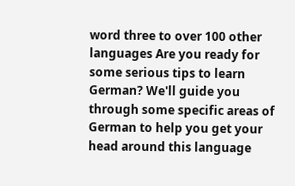word three to over 100 other languages Are you ready for some serious tips to learn German? We'll guide you through some specific areas of German to help you get your head around this language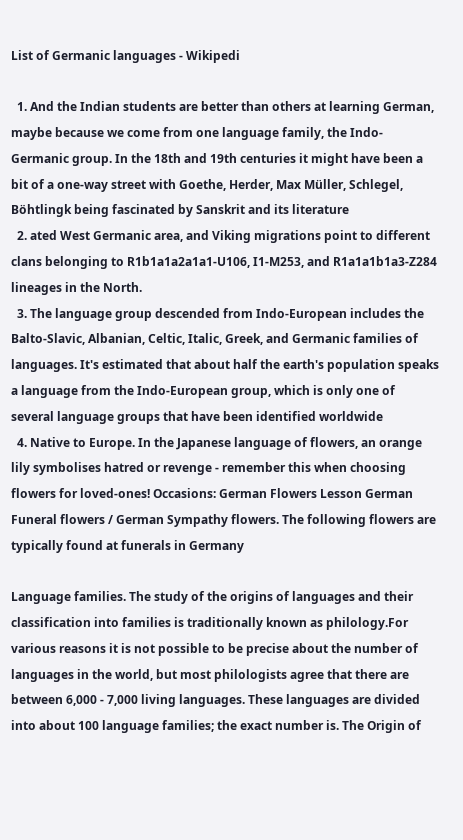List of Germanic languages - Wikipedi

  1. And the Indian students are better than others at learning German, maybe because we come from one language family, the Indo-Germanic group. In the 18th and 19th centuries it might have been a bit of a one-way street with Goethe, Herder, Max Müller, Schlegel, Böhtlingk being fascinated by Sanskrit and its literature
  2. ated West Germanic area, and Viking migrations point to different clans belonging to R1b1a1a2a1a1-U106, I1-M253, and R1a1a1b1a3-Z284 lineages in the North.
  3. The language group descended from Indo-European includes the Balto-Slavic, Albanian, Celtic, Italic, Greek, and Germanic families of languages. It's estimated that about half the earth's population speaks a language from the Indo-European group, which is only one of several language groups that have been identified worldwide
  4. Native to Europe. In the Japanese language of flowers, an orange lily symbolises hatred or revenge - remember this when choosing flowers for loved-ones! Occasions: German Flowers Lesson German Funeral flowers / German Sympathy flowers. The following flowers are typically found at funerals in Germany

Language families. The study of the origins of languages and their classification into families is traditionally known as philology.For various reasons it is not possible to be precise about the number of languages in the world, but most philologists agree that there are between 6,000 - 7,000 living languages. These languages are divided into about 100 language families; the exact number is. The Origin of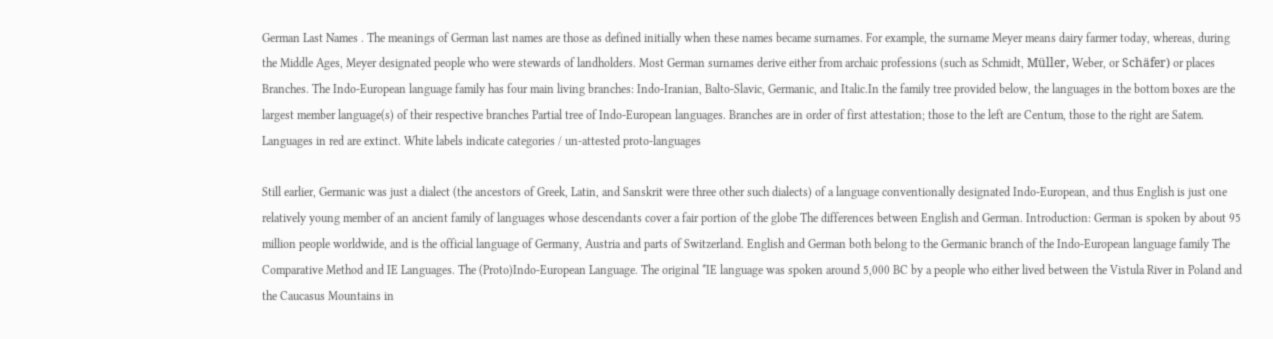German Last Names . The meanings of German last names are those as defined initially when these names became surnames. For example, the surname Meyer means dairy farmer today, whereas, during the Middle Ages, Meyer designated people who were stewards of landholders. Most German surnames derive either from archaic professions (such as Schmidt, Müller, Weber, or Schäfer) or places Branches. The Indo-European language family has four main living branches: Indo-Iranian, Balto-Slavic, Germanic, and Italic.In the family tree provided below, the languages in the bottom boxes are the largest member language(s) of their respective branches Partial tree of Indo-European languages. Branches are in order of first attestation; those to the left are Centum, those to the right are Satem. Languages in red are extinct. White labels indicate categories / un-attested proto-languages

Still earlier, Germanic was just a dialect (the ancestors of Greek, Latin, and Sanskrit were three other such dialects) of a language conventionally designated Indo-European, and thus English is just one relatively young member of an ancient family of languages whose descendants cover a fair portion of the globe The differences between English and German. Introduction: German is spoken by about 95 million people worldwide, and is the official language of Germany, Austria and parts of Switzerland. English and German both belong to the Germanic branch of the Indo-European language family The Comparative Method and IE Languages. The (Proto)Indo-European Language. The original *IE language was spoken around 5,000 BC by a people who either lived between the Vistula River in Poland and the Caucasus Mountains in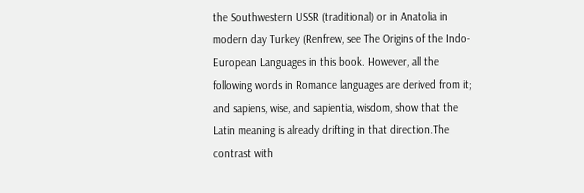the Southwestern USSR (traditional) or in Anatolia in modern day Turkey (Renfrew, see The Origins of the Indo-European Languages in this book. However, all the following words in Romance languages are derived from it; and sapiens, wise, and sapientia, wisdom, show that the Latin meaning is already drifting in that direction.The contrast with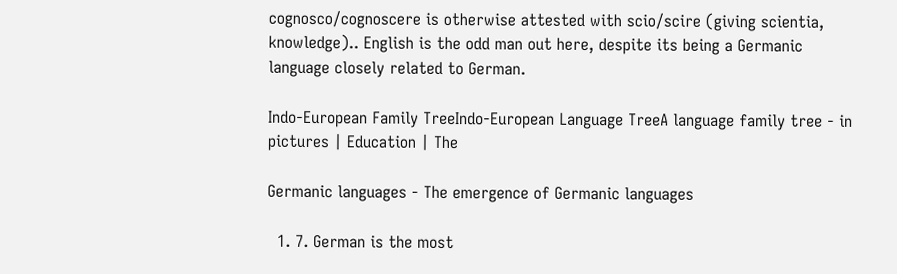cognosco/cognoscere is otherwise attested with scio/scire (giving scientia, knowledge).. English is the odd man out here, despite its being a Germanic language closely related to German.

Indo-European Family TreeIndo-European Language TreeA language family tree - in pictures | Education | The

Germanic languages - The emergence of Germanic languages

  1. 7. German is the most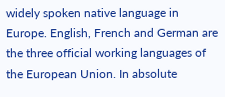widely spoken native language in Europe. English, French and German are the three official working languages of the European Union. In absolute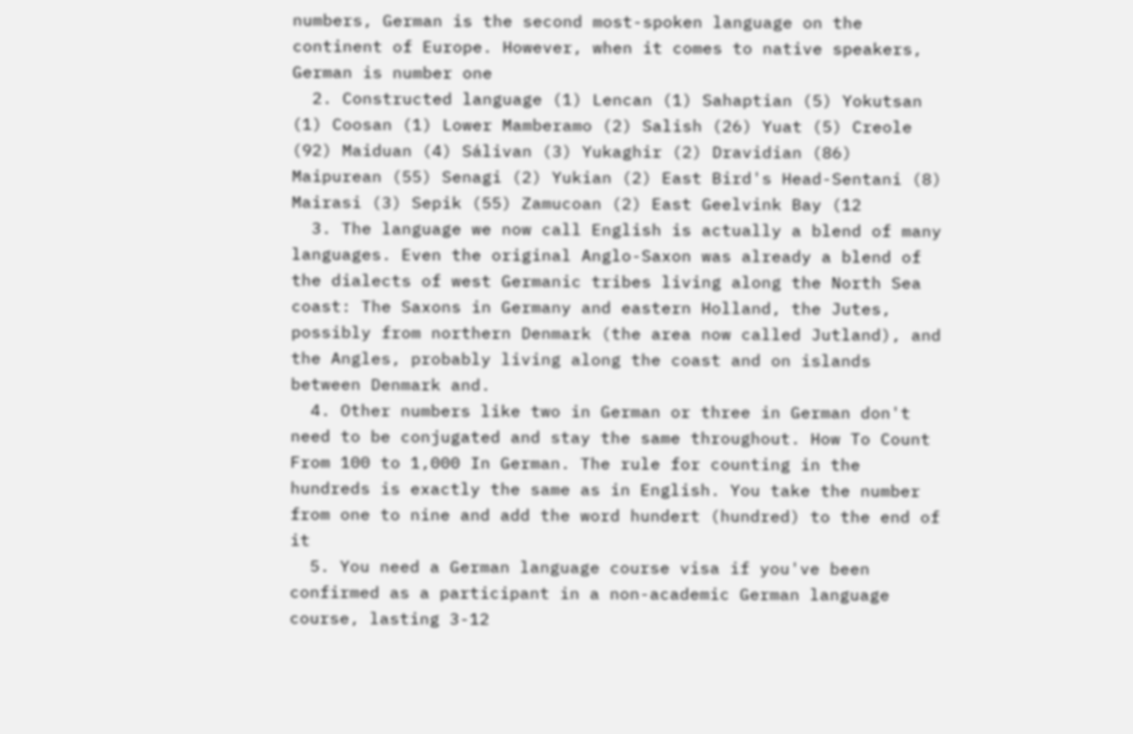numbers, German is the second most-spoken language on the continent of Europe. However, when it comes to native speakers, German is number one
  2. Constructed language (1) Lencan (1) Sahaptian (5) Yokutsan (1) Coosan (1) Lower Mamberamo (2) Salish (26) Yuat (5) Creole (92) Maiduan (4) Sálivan (3) Yukaghir (2) Dravidian (86) Maipurean (55) Senagi (2) Yukian (2) East Bird's Head-Sentani (8) Mairasi (3) Sepik (55) Zamucoan (2) East Geelvink Bay (12
  3. The language we now call English is actually a blend of many languages. Even the original Anglo-Saxon was already a blend of the dialects of west Germanic tribes living along the North Sea coast: The Saxons in Germany and eastern Holland, the Jutes, possibly from northern Denmark (the area now called Jutland), and the Angles, probably living along the coast and on islands between Denmark and.
  4. Other numbers like two in German or three in German don't need to be conjugated and stay the same throughout. How To Count From 100 to 1,000 In German. The rule for counting in the hundreds is exactly the same as in English. You take the number from one to nine and add the word hundert (hundred) to the end of it
  5. You need a German language course visa if you've been confirmed as a participant in a non-academic German language course, lasting 3-12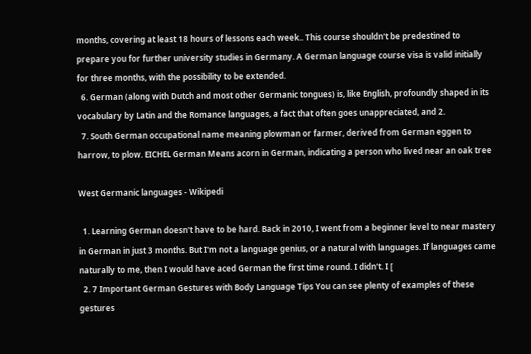months, covering at least 18 hours of lessons each week.. This course shouldn't be predestined to prepare you for further university studies in Germany. A German language course visa is valid initially for three months, with the possibility to be extended.
  6. German (along with Dutch and most other Germanic tongues) is, like English, profoundly shaped in its vocabulary by Latin and the Romance languages, a fact that often goes unappreciated, and 2.
  7. South German occupational name meaning plowman or farmer, derived from German eggen to harrow, to plow. EICHEL German Means acorn in German, indicating a person who lived near an oak tree

West Germanic languages - Wikipedi

  1. Learning German doesn't have to be hard. Back in 2010, I went from a beginner level to near mastery in German in just 3 months. But I'm not a language genius, or a natural with languages. If languages came naturally to me, then I would have aced German the first time round. I didn't. I [
  2. 7 Important German Gestures with Body Language Tips You can see plenty of examples of these gestures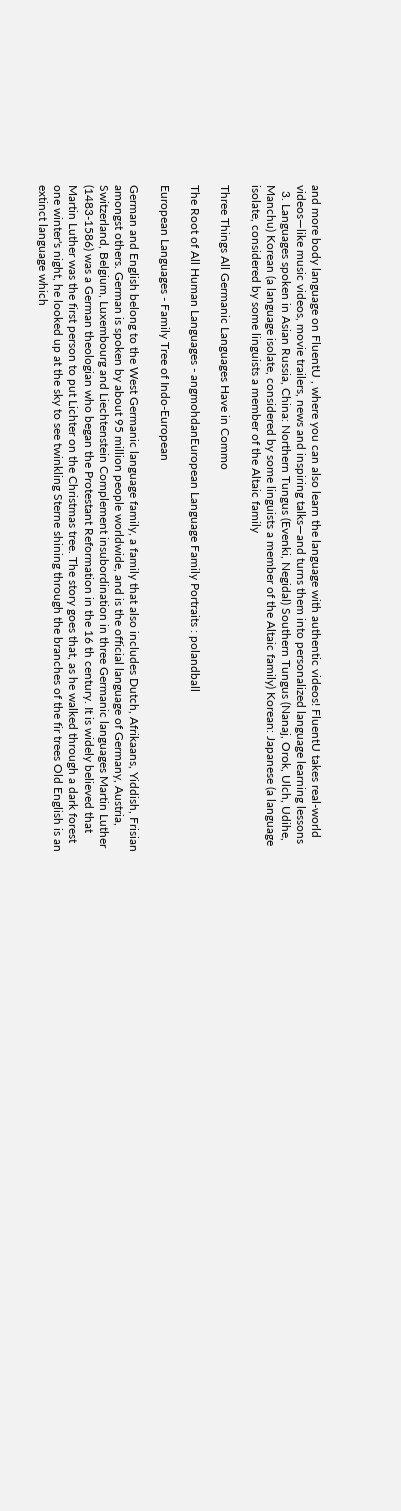and more body language on FluentU , where you can also learn the language with authentic videos! FluentU takes real-world videos—like music videos, movie trailers, news and inspiring talks—and turns them into personalized language learning lessons
  3. Languages spoken in Asian Russia, China: Northern Tungus (Evenki, Negidal) Southern Tungus (Nanaj, Orok, Ulch, Udihe, Manchu) Korean (a language isolate, considered by some linguists a member of the Altaic family) Korean: Japanese (a language isolate, considered by some linguists a member of the Altaic family

Three Things All Germanic Languages Have in Commo

The Root of All Human Languages - angmohdanEuropean Language Family Portraits : polandball

European Languages - Family Tree of Indo-European

German and English belong to the West Germanic language family, a family that also includes Dutch, Afrikaans, Yiddish, Frisian amongst others. German is spoken by about 95 million people worldwide, and is the official language of Germany, Austria, Switzerland, Belgium, Luxembourg and Liechtenstein Complement insubordination in three Germanic languages Martin Luther (1483-1586) was a German theologian who began the Protestant Reformation in the 16 th century. It is widely believed that Martin Luther was the first person to put Lichter on the Christmas tree. The story goes that, as he walked through a dark forest one winter's night, he looked up at the sky to see twinkling Sterne shining through the branches of the fir trees Old English is an extinct language which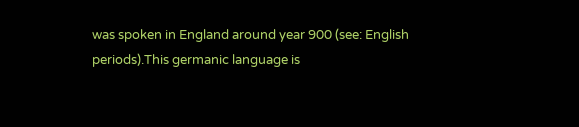was spoken in England around year 900 (see: English periods).This germanic language is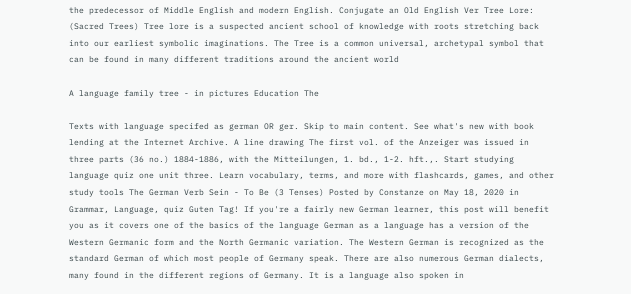the predecessor of Middle English and modern English. Conjugate an Old English Ver Tree Lore: (Sacred Trees) Tree lore is a suspected ancient school of knowledge with roots stretching back into our earliest symbolic imaginations. The Tree is a common universal, archetypal symbol that can be found in many different traditions around the ancient world

A language family tree - in pictures Education The

Texts with language specifed as german OR ger. Skip to main content. See what's new with book lending at the Internet Archive. A line drawing The first vol. of the Anzeiger was issued in three parts (36 no.) 1884-1886, with the Mitteilungen, 1. bd., 1-2. hft.,. Start studying language quiz one unit three. Learn vocabulary, terms, and more with flashcards, games, and other study tools The German Verb Sein - To Be (3 Tenses) Posted by Constanze on May 18, 2020 in Grammar, Language, quiz Guten Tag! If you're a fairly new German learner, this post will benefit you as it covers one of the basics of the language German as a language has a version of the Western Germanic form and the North Germanic variation. The Western German is recognized as the standard German of which most people of Germany speak. There are also numerous German dialects, many found in the different regions of Germany. It is a language also spoken in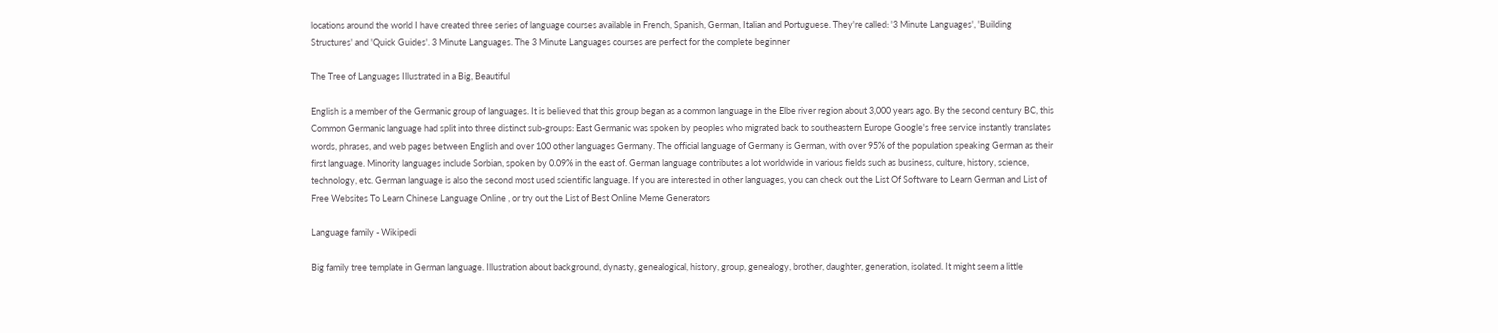locations around the world I have created three series of language courses available in French, Spanish, German, Italian and Portuguese. They're called: '3 Minute Languages', 'Building Structures' and 'Quick Guides'. 3 Minute Languages. The 3 Minute Languages courses are perfect for the complete beginner

The Tree of Languages Illustrated in a Big, Beautiful

English is a member of the Germanic group of languages. It is believed that this group began as a common language in the Elbe river region about 3,000 years ago. By the second century BC, this Common Germanic language had split into three distinct sub-groups: East Germanic was spoken by peoples who migrated back to southeastern Europe Google's free service instantly translates words, phrases, and web pages between English and over 100 other languages Germany. The official language of Germany is German, with over 95% of the population speaking German as their first language. Minority languages include Sorbian, spoken by 0.09% in the east of. German language contributes a lot worldwide in various fields such as business, culture, history, science, technology, etc. German language is also the second most used scientific language. If you are interested in other languages, you can check out the List Of Software to Learn German and List of Free Websites To Learn Chinese Language Online , or try out the List of Best Online Meme Generators

Language family - Wikipedi

Big family tree template in German language. Illustration about background, dynasty, genealogical, history, group, genealogy, brother, daughter, generation, isolated. It might seem a little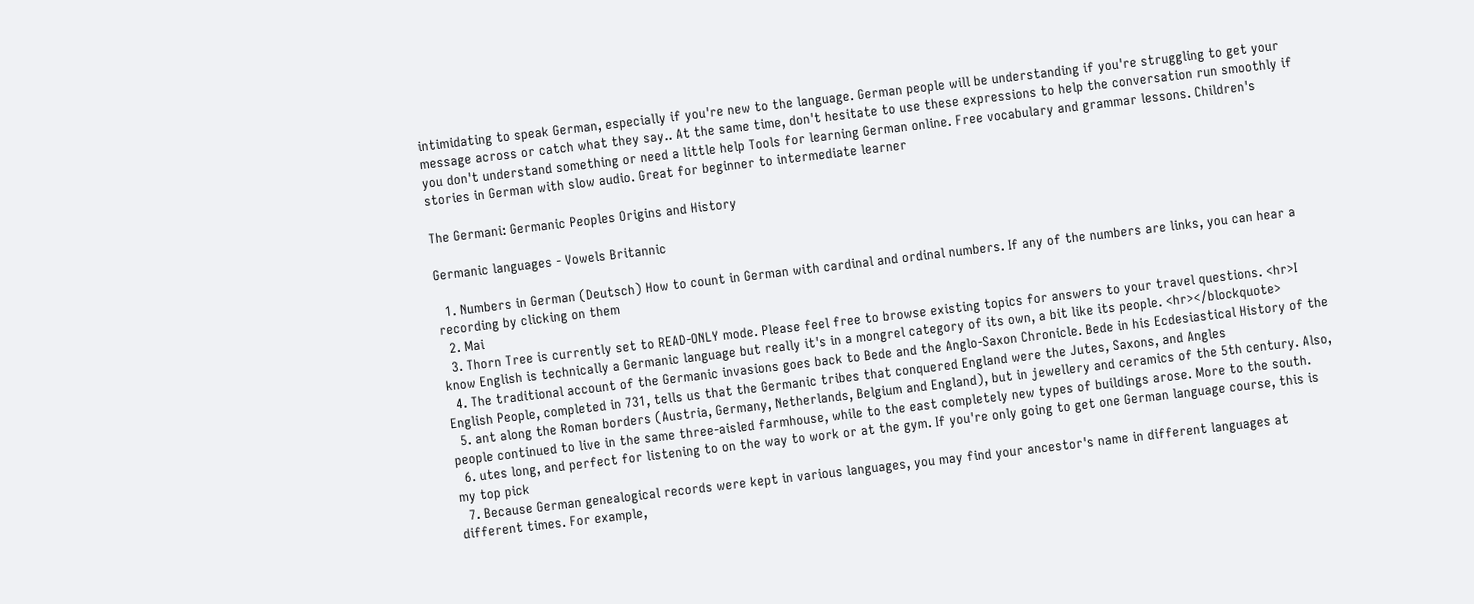intimidating to speak German, especially if you're new to the language. German people will be understanding if you're struggling to get your message across or catch what they say.. At the same time, don't hesitate to use these expressions to help the conversation run smoothly if you don't understand something or need a little help Tools for learning German online. Free vocabulary and grammar lessons. Children's stories in German with slow audio. Great for beginner to intermediate learner

The Germani: Germanic Peoples Origins and History

Germanic languages - Vowels Britannic

  1. Numbers in German (Deutsch) How to count in German with cardinal and ordinal numbers. If any of the numbers are links, you can hear a recording by clicking on them
  2. Mai
  3. Thorn Tree is currently set to READ-ONLY mode. Please feel free to browse existing topics for answers to your travel questions. <hr>I know English is technically a Germanic language but really it's in a mongrel category of its own, a bit like its people. <hr></blockquote>
  4. The traditional account of the Germanic invasions goes back to Bede and the Anglo-Saxon Chronicle. Bede in his Ecdesiastical History of the English People, completed in 731, tells us that the Germanic tribes that conquered England were the Jutes, Saxons, and Angles
  5. ant along the Roman borders (Austria, Germany, Netherlands, Belgium and England), but in jewellery and ceramics of the 5th century. Also, people continued to live in the same three-aisled farmhouse, while to the east completely new types of buildings arose. More to the south.
  6. utes long, and perfect for listening to on the way to work or at the gym. If you're only going to get one German language course, this is my top pick
  7. Because German genealogical records were kept in various languages, you may find your ancestor's name in different languages at different times. For example,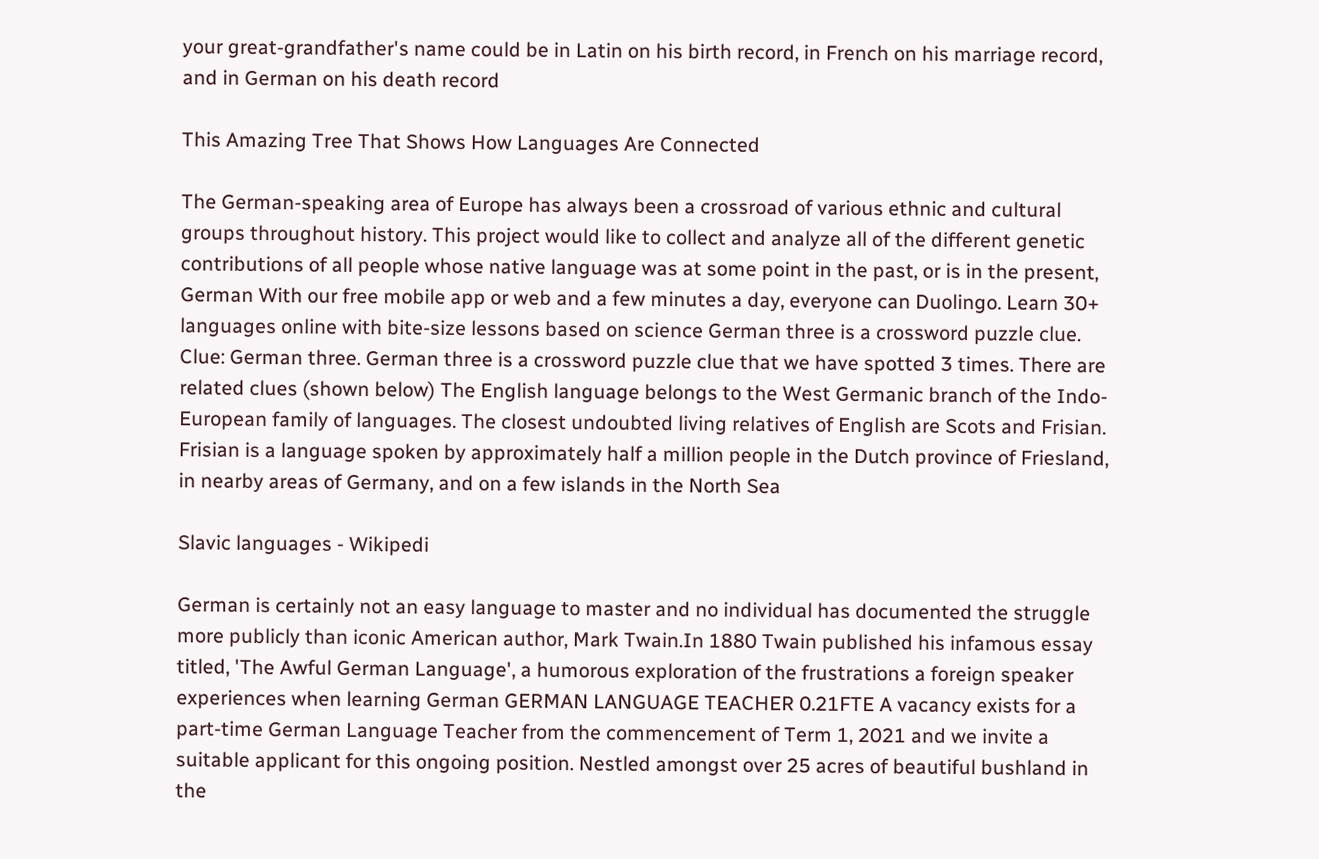your great-grandfather's name could be in Latin on his birth record, in French on his marriage record, and in German on his death record

This Amazing Tree That Shows How Languages Are Connected

The German-speaking area of Europe has always been a crossroad of various ethnic and cultural groups throughout history. This project would like to collect and analyze all of the different genetic contributions of all people whose native language was at some point in the past, or is in the present, German With our free mobile app or web and a few minutes a day, everyone can Duolingo. Learn 30+ languages online with bite-size lessons based on science German three is a crossword puzzle clue. Clue: German three. German three is a crossword puzzle clue that we have spotted 3 times. There are related clues (shown below) The English language belongs to the West Germanic branch of the Indo-European family of languages. The closest undoubted living relatives of English are Scots and Frisian. Frisian is a language spoken by approximately half a million people in the Dutch province of Friesland, in nearby areas of Germany, and on a few islands in the North Sea

Slavic languages - Wikipedi

German is certainly not an easy language to master and no individual has documented the struggle more publicly than iconic American author, Mark Twain.In 1880 Twain published his infamous essay titled, 'The Awful German Language', a humorous exploration of the frustrations a foreign speaker experiences when learning German GERMAN LANGUAGE TEACHER 0.21FTE A vacancy exists for a part-time German Language Teacher from the commencement of Term 1, 2021 and we invite a suitable applicant for this ongoing position. Nestled amongst over 25 acres of beautiful bushland in the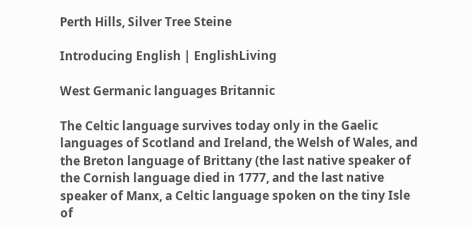Perth Hills, Silver Tree Steine

Introducing English | EnglishLiving

West Germanic languages Britannic

The Celtic language survives today only in the Gaelic languages of Scotland and Ireland, the Welsh of Wales, and the Breton language of Brittany (the last native speaker of the Cornish language died in 1777, and the last native speaker of Manx, a Celtic language spoken on the tiny Isle of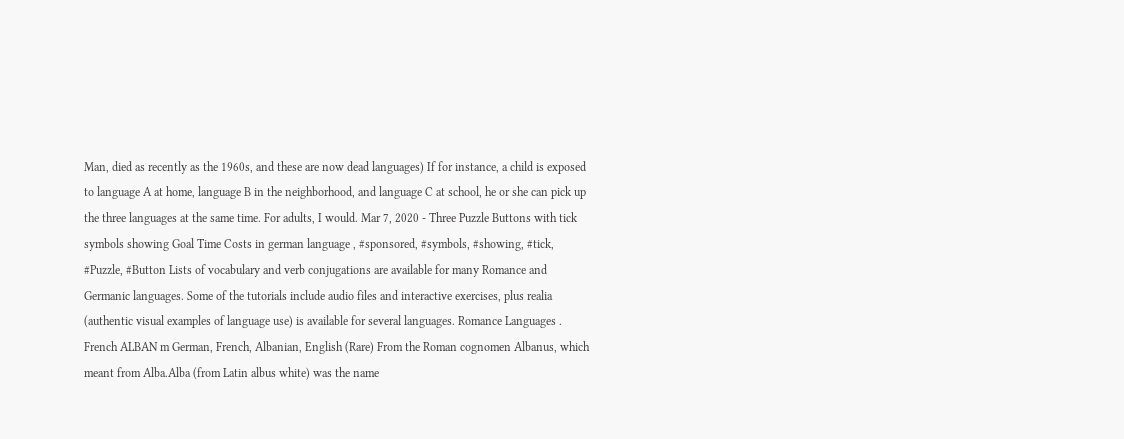Man, died as recently as the 1960s, and these are now dead languages) If for instance, a child is exposed to language A at home, language B in the neighborhood, and language C at school, he or she can pick up the three languages at the same time. For adults, I would. Mar 7, 2020 - Three Puzzle Buttons with tick symbols showing Goal Time Costs in german language , #sponsored, #symbols, #showing, #tick, #Puzzle, #Button Lists of vocabulary and verb conjugations are available for many Romance and Germanic languages. Some of the tutorials include audio files and interactive exercises, plus realia (authentic visual examples of language use) is available for several languages. Romance Languages . French ALBAN m German, French, Albanian, English (Rare) From the Roman cognomen Albanus, which meant from Alba.Alba (from Latin albus white) was the name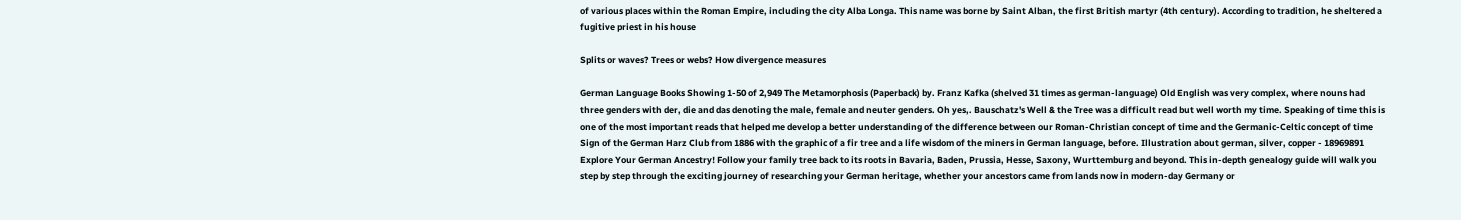of various places within the Roman Empire, including the city Alba Longa. This name was borne by Saint Alban, the first British martyr (4th century). According to tradition, he sheltered a fugitive priest in his house

Splits or waves? Trees or webs? How divergence measures

German Language Books Showing 1-50 of 2,949 The Metamorphosis (Paperback) by. Franz Kafka (shelved 31 times as german-language) Old English was very complex, where nouns had three genders with der, die and das denoting the male, female and neuter genders. Oh yes,. Bauschatz's Well & the Tree was a difficult read but well worth my time. Speaking of time this is one of the most important reads that helped me develop a better understanding of the difference between our Roman-Christian concept of time and the Germanic-Celtic concept of time Sign of the German Harz Club from 1886 with the graphic of a fir tree and a life wisdom of the miners in German language, before. Illustration about german, silver, copper - 18969891 Explore Your German Ancestry! Follow your family tree back to its roots in Bavaria, Baden, Prussia, Hesse, Saxony, Wurttemburg and beyond. This in-depth genealogy guide will walk you step by step through the exciting journey of researching your German heritage, whether your ancestors came from lands now in modern-day Germany or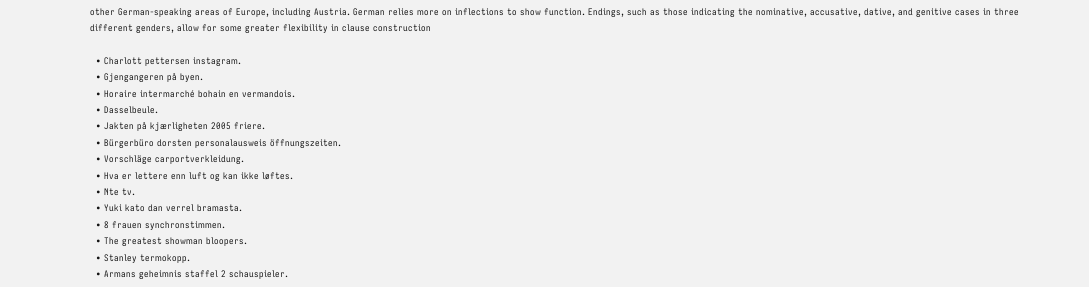other German-speaking areas of Europe, including Austria. German relies more on inflections to show function. Endings, such as those indicating the nominative, accusative, dative, and genitive cases in three different genders, allow for some greater flexibility in clause construction

  • Charlott pettersen instagram.
  • Gjengangeren på byen.
  • Horaire intermarché bohain en vermandois.
  • Dasselbeule.
  • Jakten på kjærligheten 2005 friere.
  • Bürgerbüro dorsten personalausweis öffnungszeiten.
  • Vorschläge carportverkleidung.
  • Hva er lettere enn luft og kan ikke løftes.
  • Nte tv.
  • Yuki kato dan verrel bramasta.
  • 8 frauen synchronstimmen.
  • The greatest showman bloopers.
  • Stanley termokopp.
  • Armans geheimnis staffel 2 schauspieler.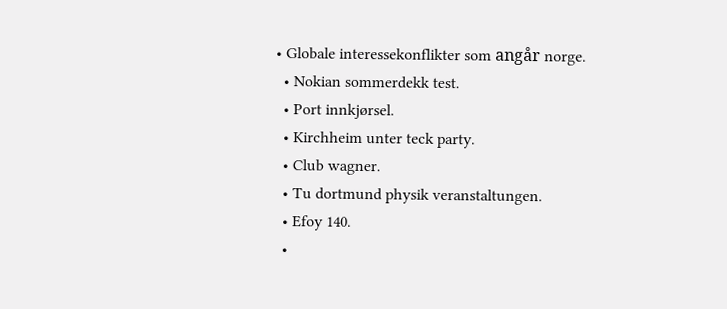• Globale interessekonflikter som angår norge.
  • Nokian sommerdekk test.
  • Port innkjørsel.
  • Kirchheim unter teck party.
  • Club wagner.
  • Tu dortmund physik veranstaltungen.
  • Efoy 140.
  •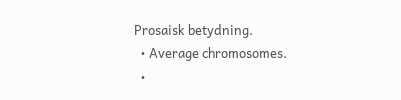Prosaisk betydning.
  • Average chromosomes.
  •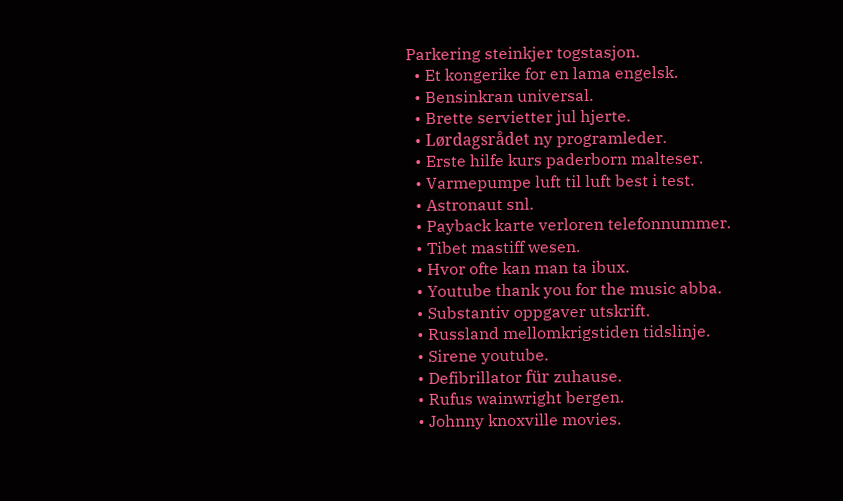Parkering steinkjer togstasjon.
  • Et kongerike for en lama engelsk.
  • Bensinkran universal.
  • Brette servietter jul hjerte.
  • Lørdagsrådet ny programleder.
  • Erste hilfe kurs paderborn malteser.
  • Varmepumpe luft til luft best i test.
  • Astronaut snl.
  • Payback karte verloren telefonnummer.
  • Tibet mastiff wesen.
  • Hvor ofte kan man ta ibux.
  • Youtube thank you for the music abba.
  • Substantiv oppgaver utskrift.
  • Russland mellomkrigstiden tidslinje.
  • Sirene youtube.
  • Defibrillator für zuhause.
  • Rufus wainwright bergen.
  • Johnny knoxville movies.